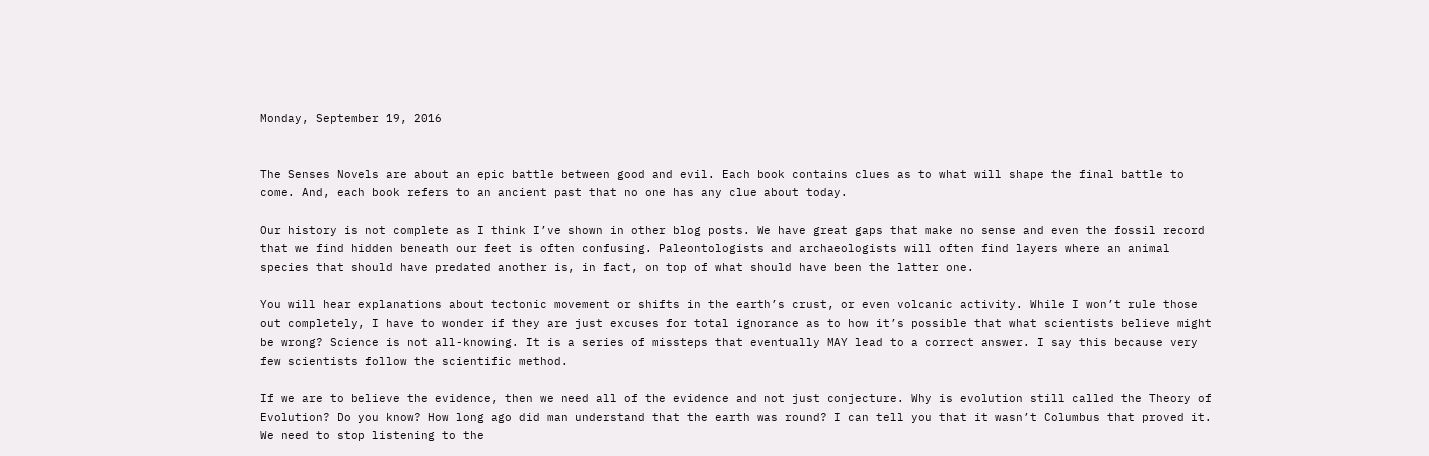Monday, September 19, 2016


The Senses Novels are about an epic battle between good and evil. Each book contains clues as to what will shape the final battle to come. And, each book refers to an ancient past that no one has any clue about today.

Our history is not complete as I think I’ve shown in other blog posts. We have great gaps that make no sense and even the fossil record that we find hidden beneath our feet is often confusing. Paleontologists and archaeologists will often find layers where an animal species that should have predated another is, in fact, on top of what should have been the latter one.

You will hear explanations about tectonic movement or shifts in the earth’s crust, or even volcanic activity. While I won’t rule those out completely, I have to wonder if they are just excuses for total ignorance as to how it’s possible that what scientists believe might be wrong? Science is not all-knowing. It is a series of missteps that eventually MAY lead to a correct answer. I say this because very few scientists follow the scientific method.

If we are to believe the evidence, then we need all of the evidence and not just conjecture. Why is evolution still called the Theory of Evolution? Do you know? How long ago did man understand that the earth was round? I can tell you that it wasn’t Columbus that proved it. We need to stop listening to the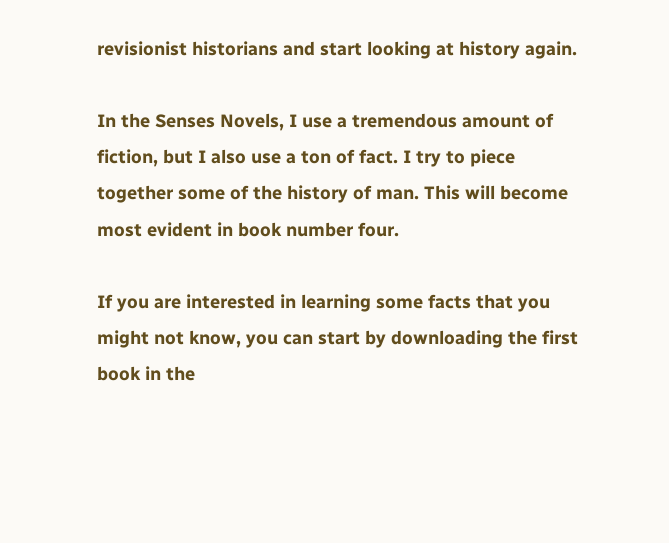revisionist historians and start looking at history again.

In the Senses Novels, I use a tremendous amount of fiction, but I also use a ton of fact. I try to piece together some of the history of man. This will become most evident in book number four.

If you are interested in learning some facts that you might not know, you can start by downloading the first book in the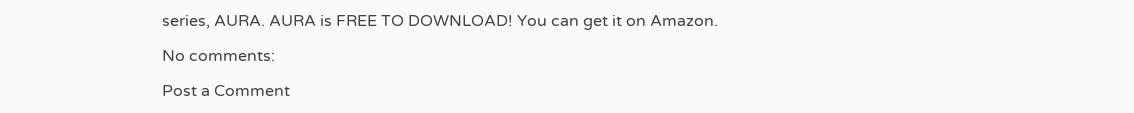series, AURA. AURA is FREE TO DOWNLOAD! You can get it on Amazon.

No comments:

Post a Comment